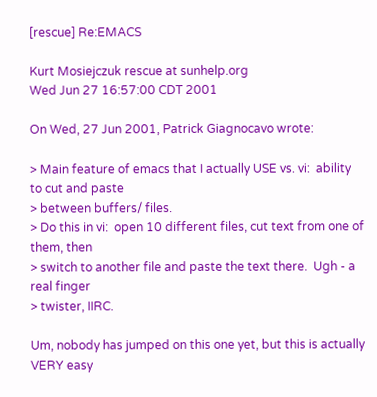[rescue] Re:EMACS

Kurt Mosiejczuk rescue at sunhelp.org
Wed Jun 27 16:57:00 CDT 2001

On Wed, 27 Jun 2001, Patrick Giagnocavo wrote:

> Main feature of emacs that I actually USE vs. vi:  ability to cut and paste
> between buffers/ files.
> Do this in vi:  open 10 different files, cut text from one of them, then
> switch to another file and paste the text there.  Ugh - a real finger
> twister, IIRC.

Um, nobody has jumped on this one yet, but this is actually VERY easy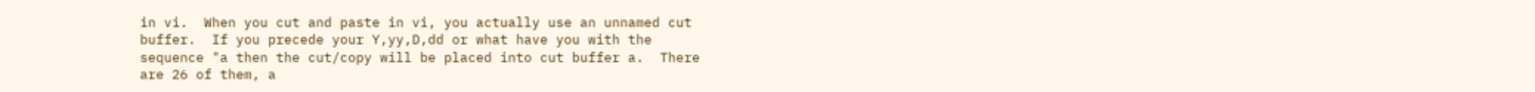in vi.  When you cut and paste in vi, you actually use an unnamed cut
buffer.  If you precede your Y,yy,D,dd or what have you with the
sequence "a then the cut/copy will be placed into cut buffer a.  There
are 26 of them, a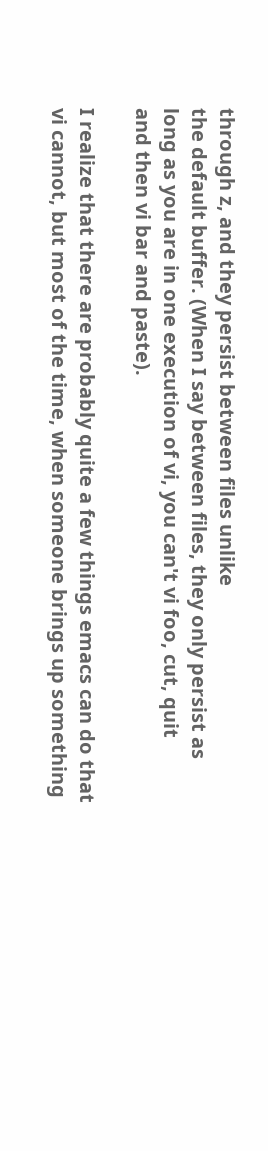through z, and they persist between files unlike
the default buffer. (When I say between files, they only persist as
long as you are in one execution of vi, you can't vi foo, cut, quit
and then vi bar and paste).

I realize that there are probably quite a few things emacs can do that
vi cannot, but most of the time, when someone brings up something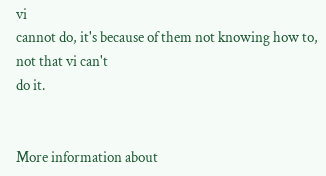vi
cannot do, it's because of them not knowing how to, not that vi can't
do it.


More information about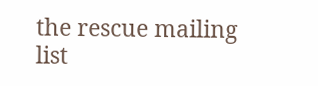the rescue mailing list